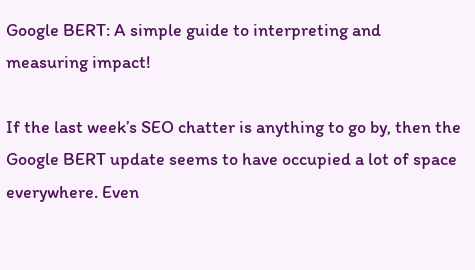Google BERT: A simple guide to interpreting and measuring impact!

If the last week’s SEO chatter is anything to go by, then the Google BERT update seems to have occupied a lot of space everywhere. Even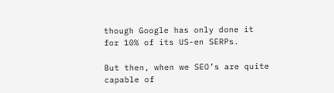though Google has only done it for 10% of its US-en SERPs.

But then, when we SEO’s are quite capable of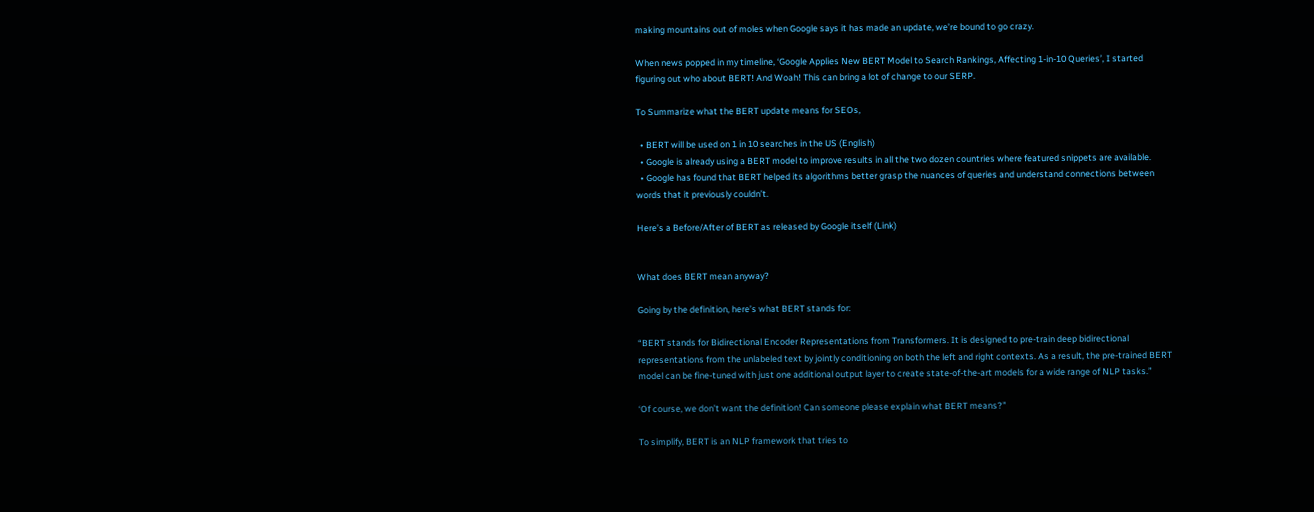making mountains out of moles when Google says it has made an update, we’re bound to go crazy.

When news popped in my timeline, ‘Google Applies New BERT Model to Search Rankings, Affecting 1-in-10 Queries’, I started figuring out who about BERT! And Woah! This can bring a lot of change to our SERP.

To Summarize what the BERT update means for SEOs,

  • BERT will be used on 1 in 10 searches in the US (English)
  • Google is already using a BERT model to improve results in all the two dozen countries where featured snippets are available.
  • Google has found that BERT helped its algorithms better grasp the nuances of queries and understand connections between words that it previously couldn’t.

Here’s a Before/After of BERT as released by Google itself (Link)


What does BERT mean anyway?

Going by the definition, here’s what BERT stands for:

“BERT stands for Bidirectional Encoder Representations from Transformers. It is designed to pre-train deep bidirectional representations from the unlabeled text by jointly conditioning on both the left and right contexts. As a result, the pre-trained BERT model can be fine-tuned with just one additional output layer to create state-of-the-art models for a wide range of NLP tasks.”

‘Of course, we don’t want the definition! Can someone please explain what BERT means?”

To simplify, BERT is an NLP framework that tries to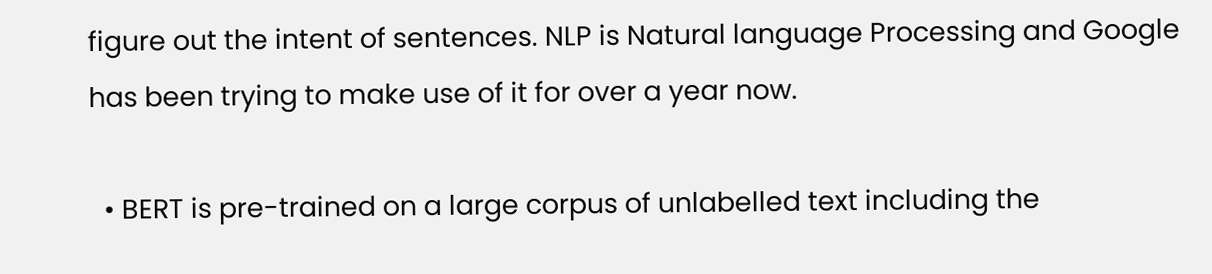figure out the intent of sentences. NLP is Natural language Processing and Google has been trying to make use of it for over a year now.

  • BERT is pre-trained on a large corpus of unlabelled text including the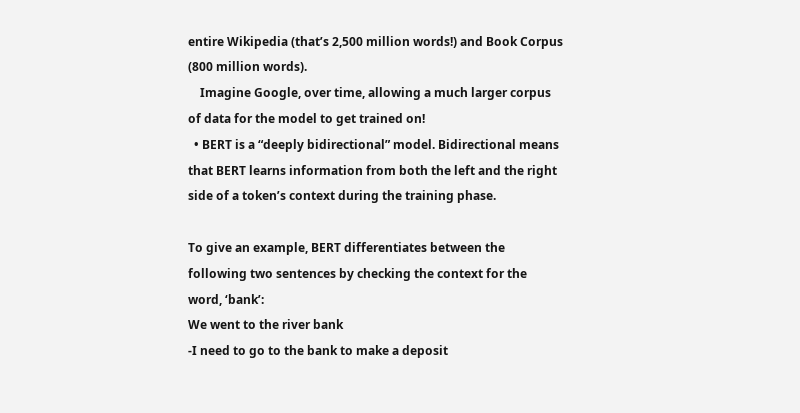entire Wikipedia (that’s 2,500 million words!) and Book Corpus (800 million words).
    Imagine Google, over time, allowing a much larger corpus of data for the model to get trained on!
  • BERT is a “deeply bidirectional” model. Bidirectional means that BERT learns information from both the left and the right side of a token’s context during the training phase.

To give an example, BERT differentiates between the following two sentences by checking the context for the word, ‘bank’:
We went to the river bank
-I need to go to the bank to make a deposit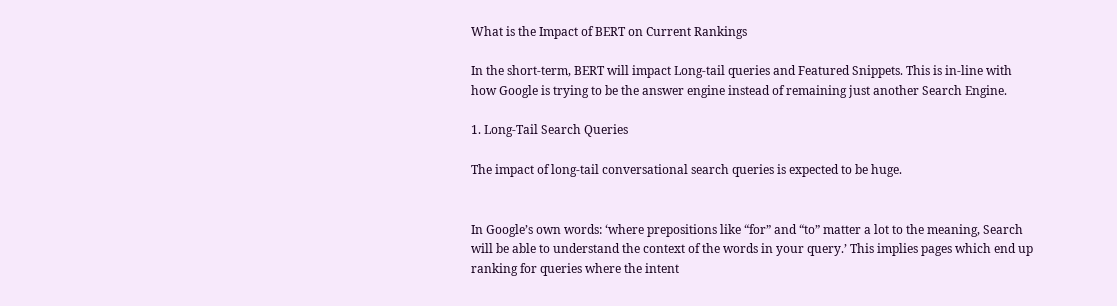What is the Impact of BERT on Current Rankings

In the short-term, BERT will impact Long-tail queries and Featured Snippets. This is in-line with how Google is trying to be the answer engine instead of remaining just another Search Engine.

1. Long-Tail Search Queries

The impact of long-tail conversational search queries is expected to be huge.


In Google’s own words: ‘where prepositions like “for” and “to” matter a lot to the meaning, Search will be able to understand the context of the words in your query.’ This implies pages which end up ranking for queries where the intent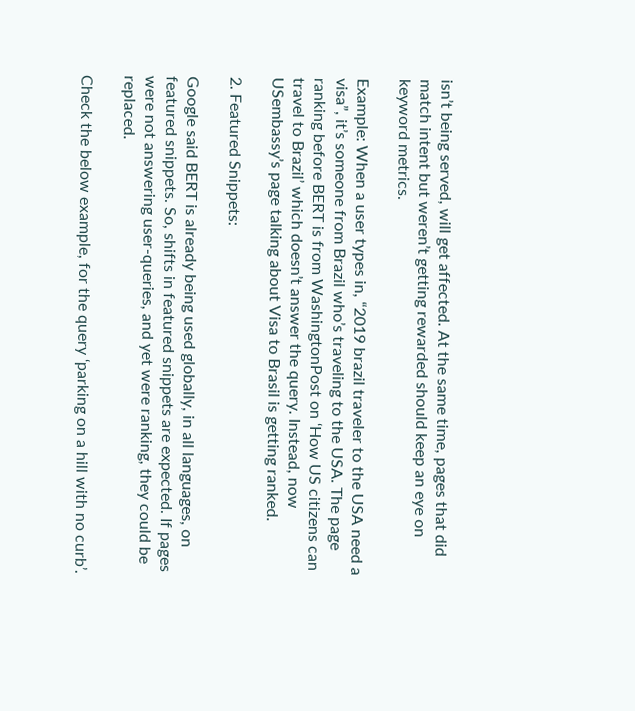isn’t being served, will get affected. At the same time, pages that did match intent but weren’t getting rewarded should keep an eye on keyword metrics.

Example: When a user types in, “2019 brazil traveler to the USA need a visa”, it’s someone from Brazil who’s traveling to the USA. The page ranking before BERT is from WashingtonPost on ‘How US citizens can travel to Brazil’ which doesn’t answer the query. Instead, now USembassy’s page talking about Visa to Brasil is getting ranked.

2. Featured Snippets:

Google said BERT is already being used globally, in all languages, on featured snippets. So, shifts in featured snippets are expected. If pages were not answering user-queries, and yet were ranking, they could be replaced.

Check the below example, for the query ‘parking on a hill with no curb’.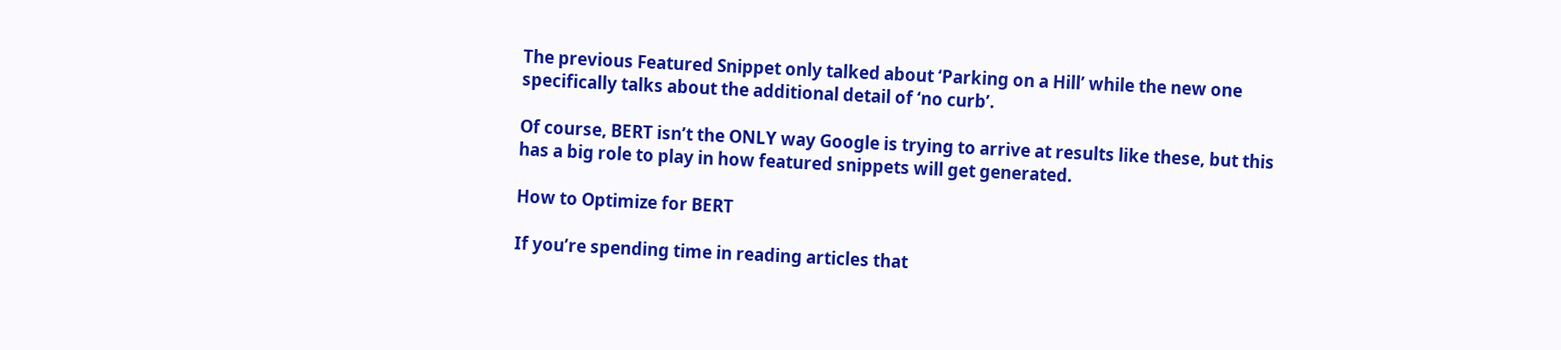The previous Featured Snippet only talked about ‘Parking on a Hill’ while the new one specifically talks about the additional detail of ‘no curb’.

Of course, BERT isn’t the ONLY way Google is trying to arrive at results like these, but this has a big role to play in how featured snippets will get generated.

How to Optimize for BERT

If you’re spending time in reading articles that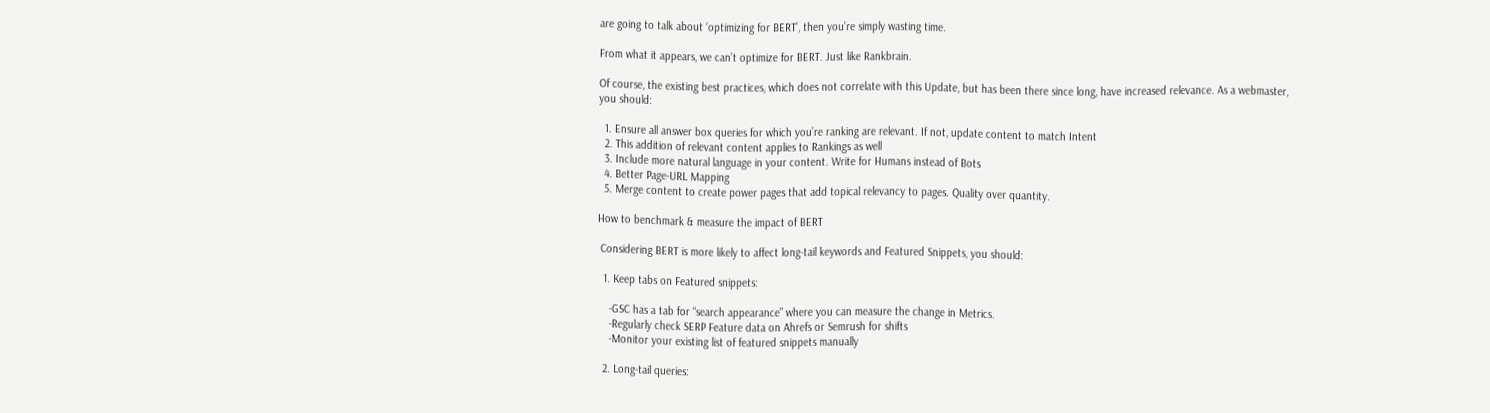are going to talk about ‘optimizing for BERT’, then you’re simply wasting time.

From what it appears, we can’t optimize for BERT. Just like Rankbrain.

Of course, the existing best practices, which does not correlate with this Update, but has been there since long, have increased relevance. As a webmaster, you should:

  1. Ensure all answer box queries for which you’re ranking are relevant. If not, update content to match Intent
  2. This addition of relevant content applies to Rankings as well
  3. Include more natural language in your content. Write for Humans instead of Bots
  4. Better Page-URL Mapping
  5. Merge content to create power pages that add topical relevancy to pages. Quality over quantity.

How to benchmark & measure the impact of BERT

 Considering BERT is more likely to affect long-tail keywords and Featured Snippets, you should:

  1. Keep tabs on Featured snippets:

    -GSC has a tab for “search appearance” where you can measure the change in Metrics.
    -Regularly check SERP Feature data on Ahrefs or Semrush for shifts
    -Monitor your existing list of featured snippets manually

  2. Long-tail queries: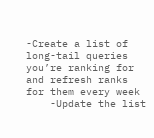-Create a list of long-tail queries you’re ranking for and refresh ranks for them every week
    -Update the list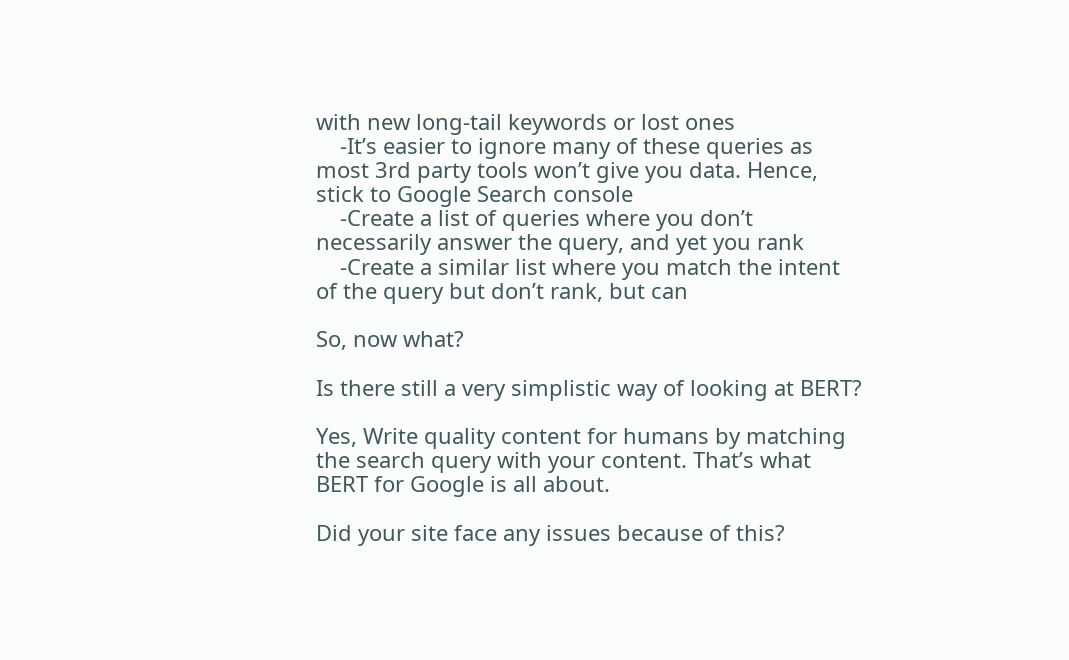with new long-tail keywords or lost ones
    -It’s easier to ignore many of these queries as most 3rd party tools won’t give you data. Hence, stick to Google Search console
    -Create a list of queries where you don’t necessarily answer the query, and yet you rank
    -Create a similar list where you match the intent of the query but don’t rank, but can

So, now what?

Is there still a very simplistic way of looking at BERT?

Yes, Write quality content for humans by matching the search query with your content. That’s what BERT for Google is all about.

Did your site face any issues because of this?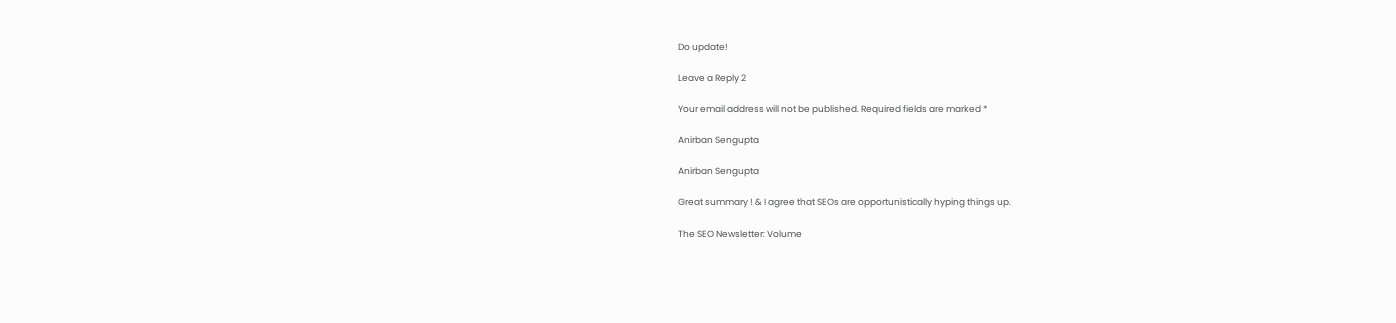Do update!

Leave a Reply 2

Your email address will not be published. Required fields are marked *

Anirban Sengupta

Anirban Sengupta

Great summary ! & I agree that SEOs are opportunistically hyping things up.

The SEO Newsletter: Volume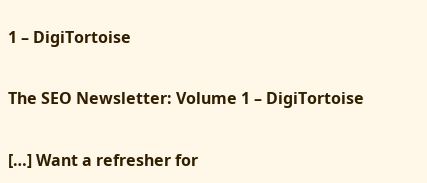1 – DigiTortoise

The SEO Newsletter: Volume 1 – DigiTortoise

[…] Want a refresher for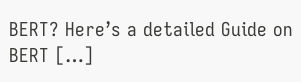BERT? Here’s a detailed Guide on BERT […]